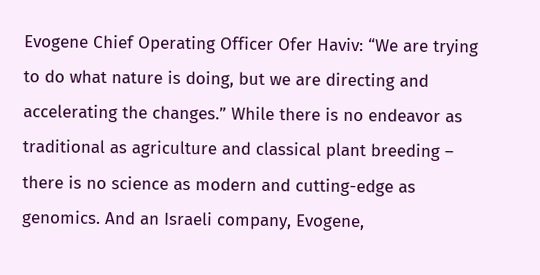Evogene Chief Operating Officer Ofer Haviv: “We are trying to do what nature is doing, but we are directing and accelerating the changes.” While there is no endeavor as traditional as agriculture and classical plant breeding – there is no science as modern and cutting-edge as genomics. And an Israeli company, Evogene,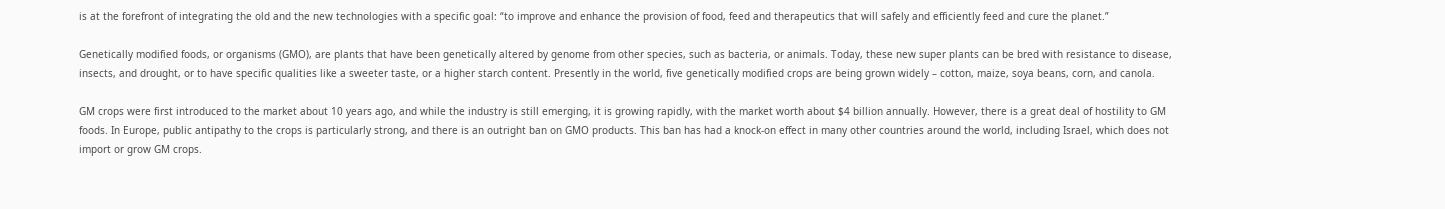is at the forefront of integrating the old and the new technologies with a specific goal: “to improve and enhance the provision of food, feed and therapeutics that will safely and efficiently feed and cure the planet.”

Genetically modified foods, or organisms (GMO), are plants that have been genetically altered by genome from other species, such as bacteria, or animals. Today, these new super plants can be bred with resistance to disease, insects, and drought, or to have specific qualities like a sweeter taste, or a higher starch content. Presently in the world, five genetically modified crops are being grown widely – cotton, maize, soya beans, corn, and canola.

GM crops were first introduced to the market about 10 years ago, and while the industry is still emerging, it is growing rapidly, with the market worth about $4 billion annually. However, there is a great deal of hostility to GM foods. In Europe, public antipathy to the crops is particularly strong, and there is an outright ban on GMO products. This ban has had a knock-on effect in many other countries around the world, including Israel, which does not import or grow GM crops.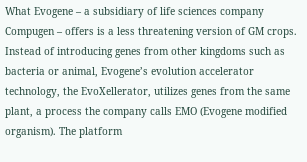What Evogene – a subsidiary of life sciences company Compugen – offers is a less threatening version of GM crops. Instead of introducing genes from other kingdoms such as bacteria or animal, Evogene’s evolution accelerator technology, the EvoXellerator, utilizes genes from the same plant, a process the company calls EMO (Evogene modified organism). The platform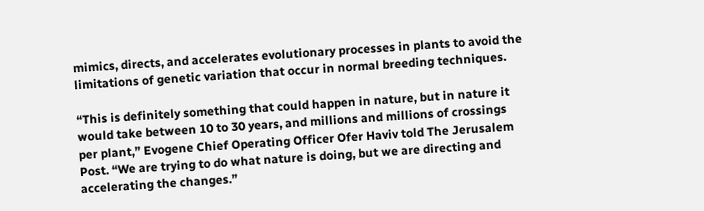mimics, directs, and accelerates evolutionary processes in plants to avoid the limitations of genetic variation that occur in normal breeding techniques.

“This is definitely something that could happen in nature, but in nature it would take between 10 to 30 years, and millions and millions of crossings per plant,” Evogene Chief Operating Officer Ofer Haviv told The Jerusalem Post. “We are trying to do what nature is doing, but we are directing and accelerating the changes.”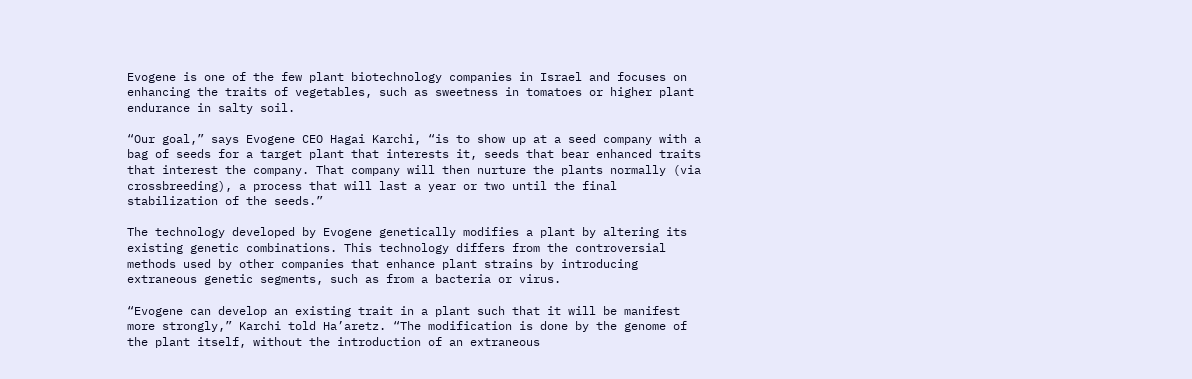Evogene is one of the few plant biotechnology companies in Israel and focuses on enhancing the traits of vegetables, such as sweetness in tomatoes or higher plant endurance in salty soil.

“Our goal,” says Evogene CEO Hagai Karchi, “is to show up at a seed company with a bag of seeds for a target plant that interests it, seeds that bear enhanced traits that interest the company. That company will then nurture the plants normally (via crossbreeding), a process that will last a year or two until the final stabilization of the seeds.”

The technology developed by Evogene genetically modifies a plant by altering its existing genetic combinations. This technology differs from the controversial methods used by other companies that enhance plant strains by introducing extraneous genetic segments, such as from a bacteria or virus.

“Evogene can develop an existing trait in a plant such that it will be manifest more strongly,” Karchi told Ha’aretz. “The modification is done by the genome of the plant itself, without the introduction of an extraneous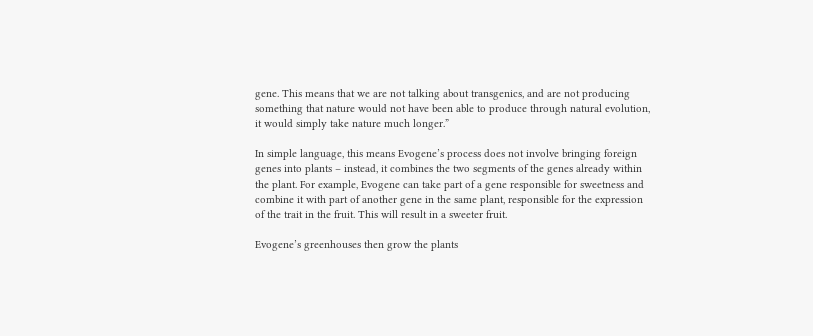gene. This means that we are not talking about transgenics, and are not producing something that nature would not have been able to produce through natural evolution, it would simply take nature much longer.”

In simple language, this means Evogene’s process does not involve bringing foreign genes into plants – instead, it combines the two segments of the genes already within the plant. For example, Evogene can take part of a gene responsible for sweetness and combine it with part of another gene in the same plant, responsible for the expression of the trait in the fruit. This will result in a sweeter fruit.

Evogene’s greenhouses then grow the plants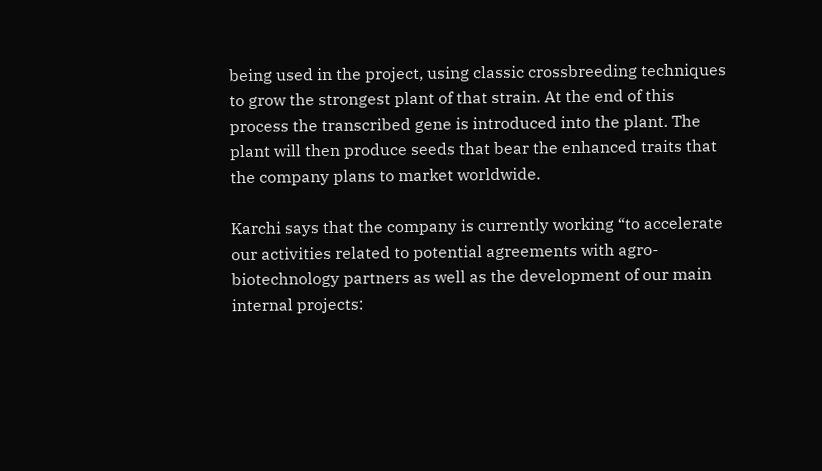being used in the project, using classic crossbreeding techniques to grow the strongest plant of that strain. At the end of this process the transcribed gene is introduced into the plant. The plant will then produce seeds that bear the enhanced traits that the company plans to market worldwide.

Karchi says that the company is currently working “to accelerate our activities related to potential agreements with agro-biotechnology partners as well as the development of our main internal projects: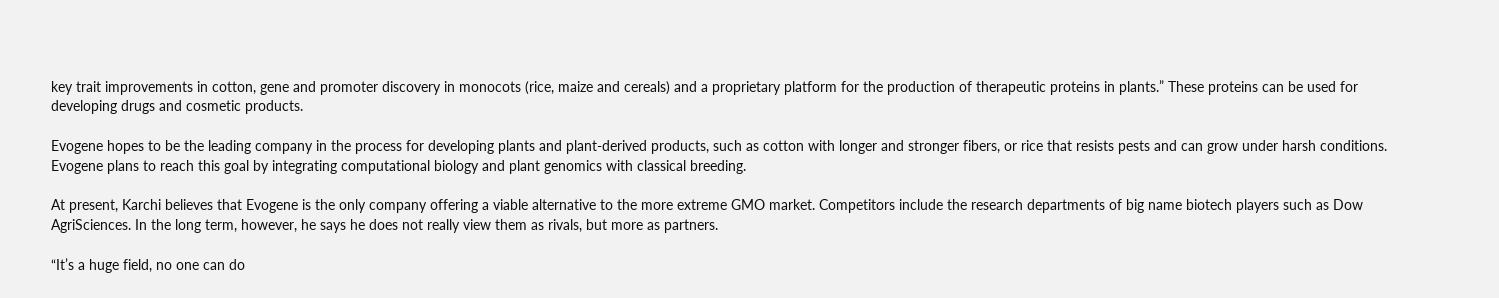key trait improvements in cotton, gene and promoter discovery in monocots (rice, maize and cereals) and a proprietary platform for the production of therapeutic proteins in plants.” These proteins can be used for developing drugs and cosmetic products.

Evogene hopes to be the leading company in the process for developing plants and plant-derived products, such as cotton with longer and stronger fibers, or rice that resists pests and can grow under harsh conditions. Evogene plans to reach this goal by integrating computational biology and plant genomics with classical breeding.

At present, Karchi believes that Evogene is the only company offering a viable alternative to the more extreme GMO market. Competitors include the research departments of big name biotech players such as Dow AgriSciences. In the long term, however, he says he does not really view them as rivals, but more as partners.

“It’s a huge field, no one can do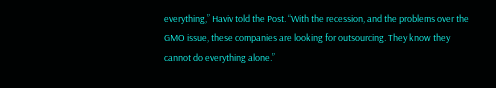everything,” Haviv told the Post. “With the recession, and the problems over the GMO issue, these companies are looking for outsourcing. They know they cannot do everything alone.”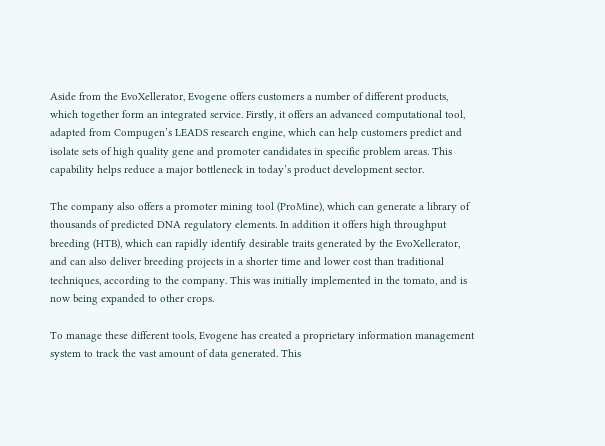Aside from the EvoXellerator, Evogene offers customers a number of different products, which together form an integrated service. Firstly, it offers an advanced computational tool, adapted from Compugen’s LEADS research engine, which can help customers predict and isolate sets of high quality gene and promoter candidates in specific problem areas. This capability helps reduce a major bottleneck in today’s product development sector.

The company also offers a promoter mining tool (ProMine), which can generate a library of thousands of predicted DNA regulatory elements. In addition it offers high throughput breeding (HTB), which can rapidly identify desirable traits generated by the EvoXellerator, and can also deliver breeding projects in a shorter time and lower cost than traditional techniques, according to the company. This was initially implemented in the tomato, and is now being expanded to other crops.

To manage these different tools, Evogene has created a proprietary information management system to track the vast amount of data generated. This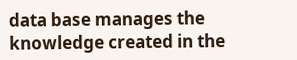data base manages the knowledge created in the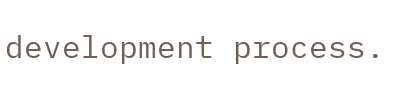development process.